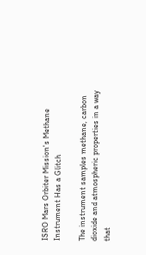ISRO Mars Orbiter Mission's Methane Instrument Has a Glitch

The instrument samples methane, carbon dioxide and atmospheric properties in a way that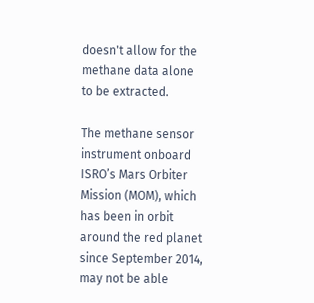doesn't allow for the methane data alone to be extracted.

The methane sensor instrument onboard ISRO’s Mars Orbiter Mission (MOM), which has been in orbit around the red planet since September 2014, may not be able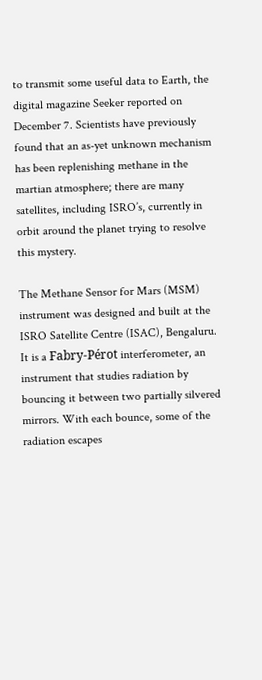to transmit some useful data to Earth, the digital magazine Seeker reported on December 7. Scientists have previously found that an as-yet unknown mechanism has been replenishing methane in the martian atmosphere; there are many satellites, including ISRO’s, currently in orbit around the planet trying to resolve this mystery.

The Methane Sensor for Mars (MSM) instrument was designed and built at the ISRO Satellite Centre (ISAC), Bengaluru. It is a Fabry-Pérot interferometer, an instrument that studies radiation by bouncing it between two partially silvered mirrors. With each bounce, some of the radiation escapes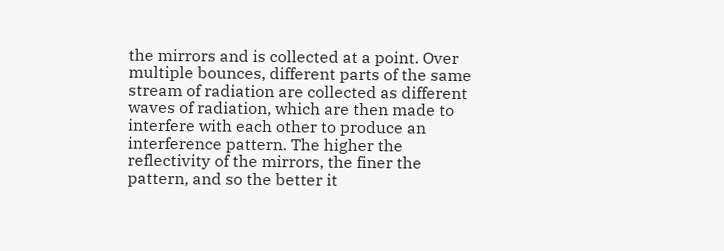the mirrors and is collected at a point. Over multiple bounces, different parts of the same stream of radiation are collected as different waves of radiation, which are then made to interfere with each other to produce an interference pattern. The higher the reflectivity of the mirrors, the finer the pattern, and so the better it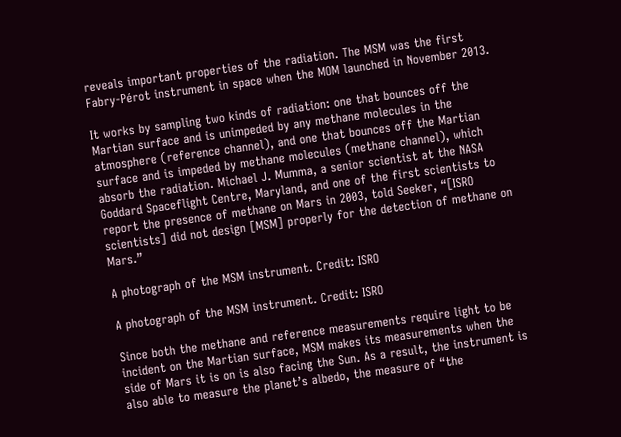reveals important properties of the radiation. The MSM was the first Fabry-Pérot instrument in space when the MOM launched in November 2013.

It works by sampling two kinds of radiation: one that bounces off the Martian surface and is unimpeded by any methane molecules in the atmosphere (reference channel), and one that bounces off the Martian surface and is impeded by methane molecules (methane channel), which absorb the radiation. Michael J. Mumma, a senior scientist at the NASA Goddard Spaceflight Centre, Maryland, and one of the first scientists to report the presence of methane on Mars in 2003, told Seeker, “[ISRO scientists] did not design [MSM] properly for the detection of methane on Mars.”

A photograph of the MSM instrument. Credit: ISRO

A photograph of the MSM instrument. Credit: ISRO

Since both the methane and reference measurements require light to be incident on the Martian surface, MSM makes its measurements when the side of Mars it is on is also facing the Sun. As a result, the instrument is also able to measure the planet’s albedo, the measure of “the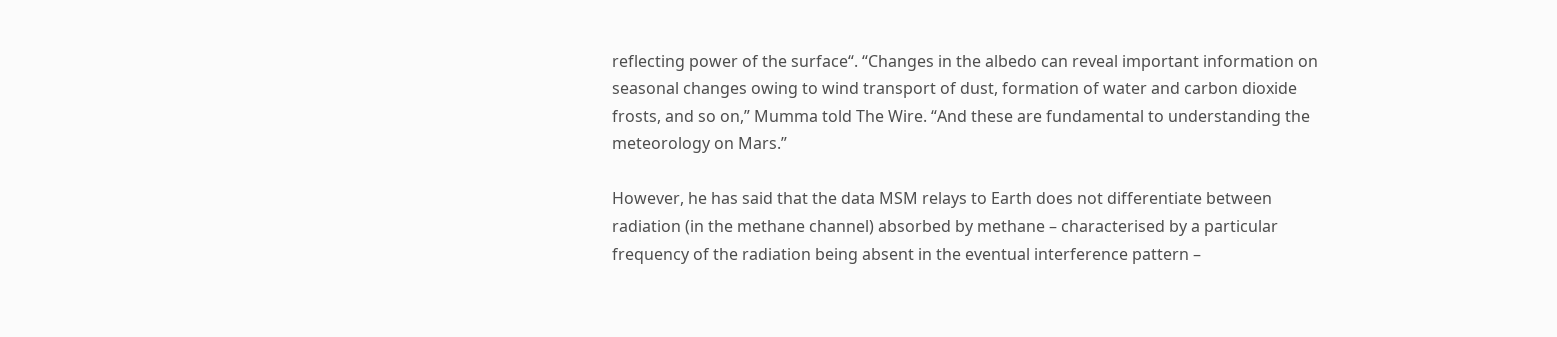reflecting power of the surface“. “Changes in the albedo can reveal important information on seasonal changes owing to wind transport of dust, formation of water and carbon dioxide frosts, and so on,” Mumma told The Wire. “And these are fundamental to understanding the meteorology on Mars.”

However, he has said that the data MSM relays to Earth does not differentiate between radiation (in the methane channel) absorbed by methane – characterised by a particular frequency of the radiation being absent in the eventual interference pattern –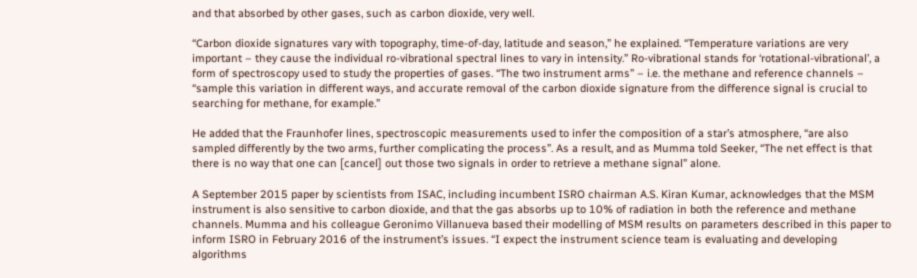and that absorbed by other gases, such as carbon dioxide, very well.

“Carbon dioxide signatures vary with topography, time-of-day, latitude and season,” he explained. “Temperature variations are very important – they cause the individual ro-vibrational spectral lines to vary in intensity.” Ro-vibrational stands for ‘rotational-vibrational’, a form of spectroscopy used to study the properties of gases. “The two instrument arms” – i.e. the methane and reference channels – “sample this variation in different ways, and accurate removal of the carbon dioxide signature from the difference signal is crucial to searching for methane, for example.”

He added that the Fraunhofer lines, spectroscopic measurements used to infer the composition of a star’s atmosphere, “are also sampled differently by the two arms, further complicating the process”. As a result, and as Mumma told Seeker, “The net effect is that there is no way that one can [cancel] out those two signals in order to retrieve a methane signal” alone.

A September 2015 paper by scientists from ISAC, including incumbent ISRO chairman A.S. Kiran Kumar, acknowledges that the MSM instrument is also sensitive to carbon dioxide, and that the gas absorbs up to 10% of radiation in both the reference and methane channels. Mumma and his colleague Geronimo Villanueva based their modelling of MSM results on parameters described in this paper to inform ISRO in February 2016 of the instrument’s issues. “I expect the instrument science team is evaluating and developing algorithms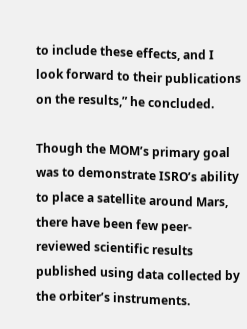to include these effects, and I look forward to their publications on the results,” he concluded.

Though the MOM’s primary goal was to demonstrate ISRO’s ability to place a satellite around Mars, there have been few peer-reviewed scientific results published using data collected by the orbiter’s instruments.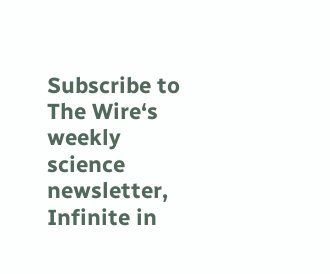Subscribe to The Wire‘s weekly science newsletter, Infinite in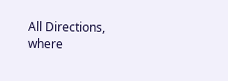All Directions, where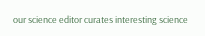our science editor curates interesting science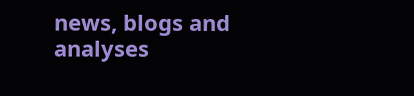news, blogs and analyses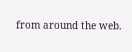from around the web.